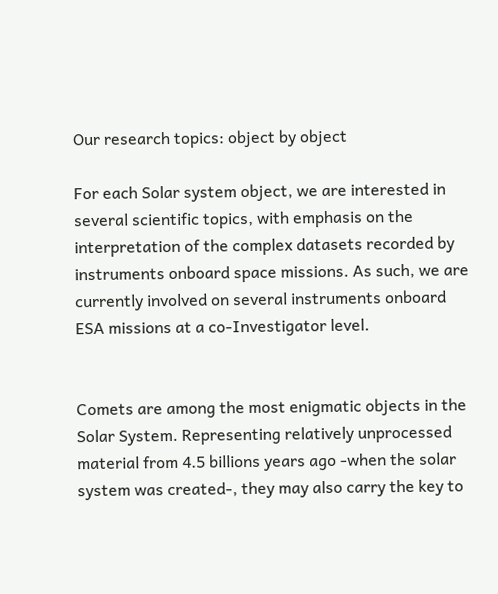Our research topics: object by object

For each Solar system object, we are interested in several scientific topics, with emphasis on the interpretation of the complex datasets recorded by instruments onboard space missions. As such, we are currently involved on several instruments onboard ESA missions at a co-Investigator level.


Comets are among the most enigmatic objects in the Solar System. Representing relatively unprocessed material from 4.5 billions years ago -when the solar system was created-, they may also carry the key to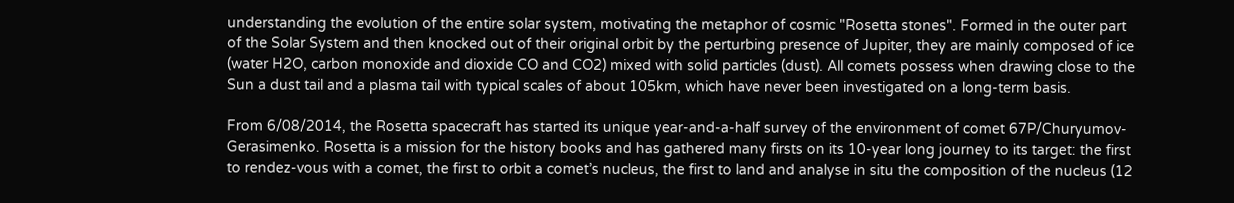understanding the evolution of the entire solar system, motivating the metaphor of cosmic "Rosetta stones". Formed in the outer part of the Solar System and then knocked out of their original orbit by the perturbing presence of Jupiter, they are mainly composed of ice (water H2O, carbon monoxide and dioxide CO and CO2) mixed with solid particles (dust). All comets possess when drawing close to the Sun a dust tail and a plasma tail with typical scales of about 105km, which have never been investigated on a long-term basis.

From 6/08/2014, the Rosetta spacecraft has started its unique year-and-a-half survey of the environment of comet 67P/Churyumov-Gerasimenko. Rosetta is a mission for the history books and has gathered many firsts on its 10-year long journey to its target: the first to rendez-vous with a comet, the first to orbit a comet’s nucleus, the first to land and analyse in situ the composition of the nucleus (12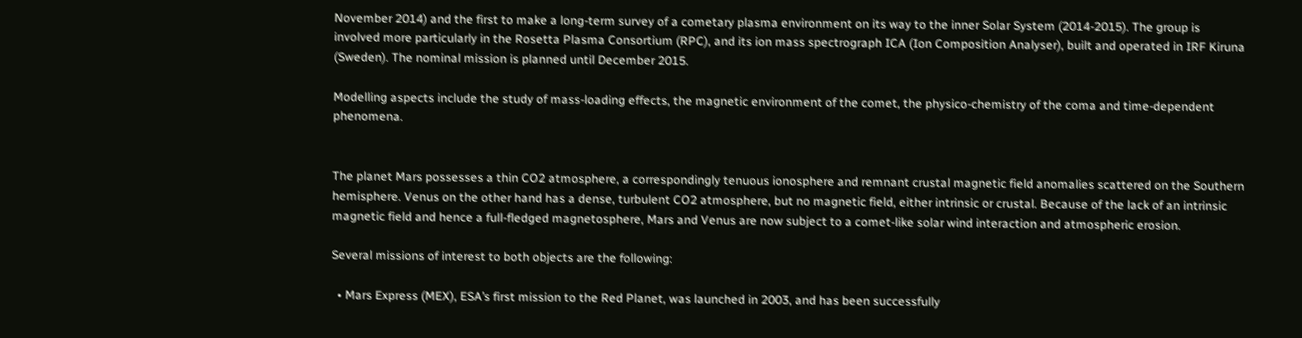November 2014) and the first to make a long-term survey of a cometary plasma environment on its way to the inner Solar System (2014-2015). The group is involved more particularly in the Rosetta Plasma Consortium (RPC), and its ion mass spectrograph ICA (Ion Composition Analyser), built and operated in IRF Kiruna (Sweden). The nominal mission is planned until December 2015.

Modelling aspects include the study of mass-loading effects, the magnetic environment of the comet, the physico-chemistry of the coma and time-dependent phenomena.


The planet Mars possesses a thin CO2 atmosphere, a correspondingly tenuous ionosphere and remnant crustal magnetic field anomalies scattered on the Southern hemisphere. Venus on the other hand has a dense, turbulent CO2 atmosphere, but no magnetic field, either intrinsic or crustal. Because of the lack of an intrinsic magnetic field and hence a full-fledged magnetosphere, Mars and Venus are now subject to a comet-like solar wind interaction and atmospheric erosion.

Several missions of interest to both objects are the following:

  • Mars Express (MEX), ESA’s first mission to the Red Planet, was launched in 2003, and has been successfully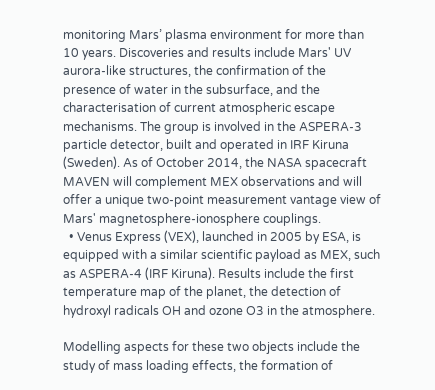monitoring Mars’ plasma environment for more than 10 years. Discoveries and results include Mars' UV aurora-like structures, the confirmation of the presence of water in the subsurface, and the characterisation of current atmospheric escape mechanisms. The group is involved in the ASPERA-3 particle detector, built and operated in IRF Kiruna (Sweden). As of October 2014, the NASA spacecraft MAVEN will complement MEX observations and will offer a unique two-point measurement vantage view of Mars' magnetosphere-ionosphere couplings.
  • Venus Express (VEX), launched in 2005 by ESA, is equipped with a similar scientific payload as MEX, such as ASPERA-4 (IRF Kiruna). Results include the first temperature map of the planet, the detection of hydroxyl radicals OH and ozone O3 in the atmosphere.

Modelling aspects for these two objects include the study of mass loading effects, the formation of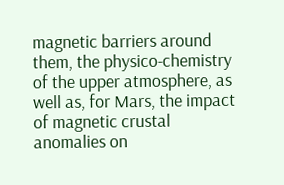magnetic barriers around them, the physico-chemistry of the upper atmosphere, as well as, for Mars, the impact of magnetic crustal anomalies on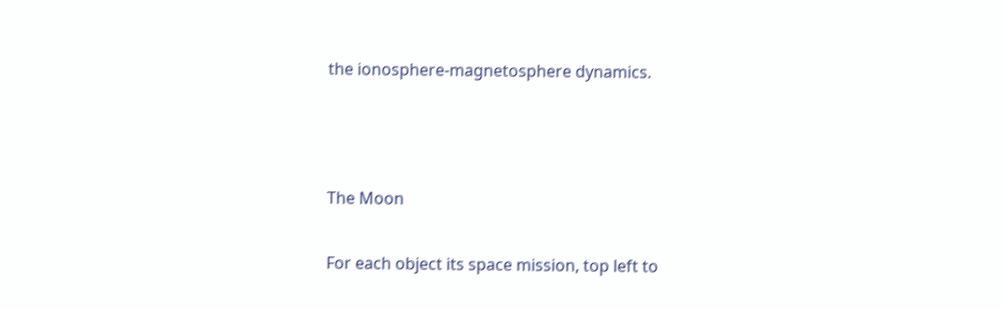the ionosphere-magnetosphere dynamics.



The Moon

For each object its space mission, top left to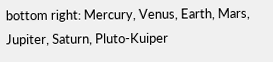bottom right: Mercury, Venus, Earth, Mars, Jupiter, Saturn, Pluto-Kuiper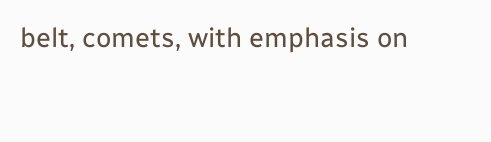belt, comets, with emphasis on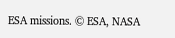ESA missions. © ESA, NASA